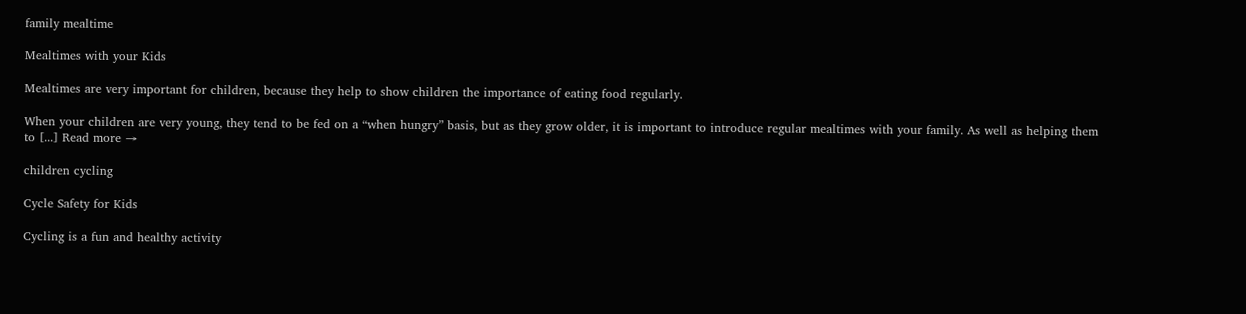family mealtime

Mealtimes with your Kids

Mealtimes are very important for children, because they help to show children the importance of eating food regularly.

When your children are very young, they tend to be fed on a “when hungry” basis, but as they grow older, it is important to introduce regular mealtimes with your family. As well as helping them to [...] Read more →

children cycling

Cycle Safety for Kids

Cycling is a fun and healthy activity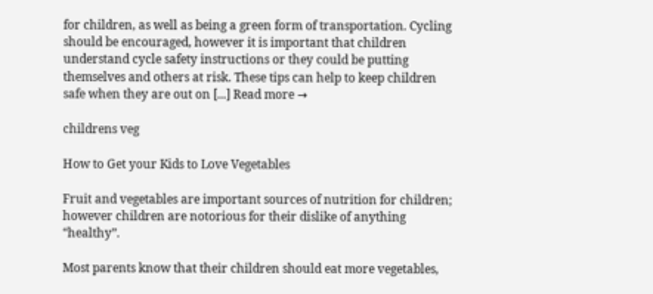for children, as well as being a green form of transportation. Cycling should be encouraged, however it is important that children understand cycle safety instructions or they could be putting themselves and others at risk. These tips can help to keep children safe when they are out on [...] Read more →

childrens veg

How to Get your Kids to Love Vegetables

Fruit and vegetables are important sources of nutrition for children; however children are notorious for their dislike of anything “healthy”.

Most parents know that their children should eat more vegetables,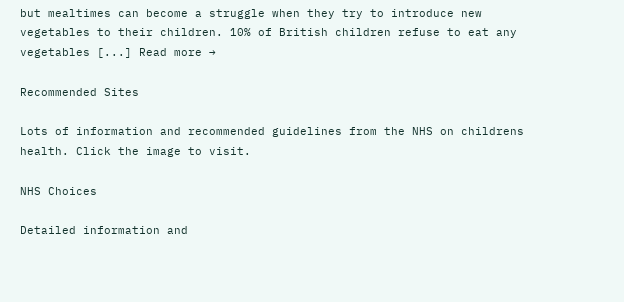but mealtimes can become a struggle when they try to introduce new vegetables to their children. 10% of British children refuse to eat any vegetables [...] Read more →

Recommended Sites

Lots of information and recommended guidelines from the NHS on childrens health. Click the image to visit.

NHS Choices

Detailed information and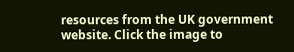resources from the UK government website. Click the image to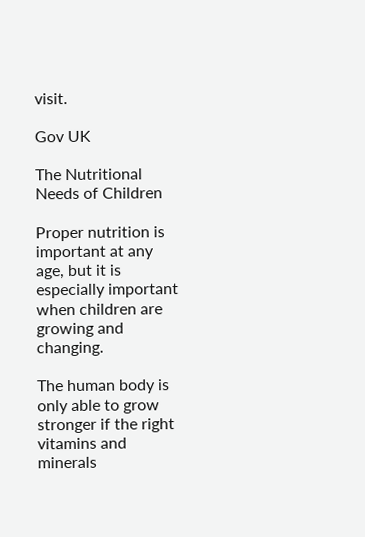visit.

Gov UK

The Nutritional Needs of Children

Proper nutrition is important at any age, but it is especially important when children are growing and changing.

The human body is only able to grow stronger if the right vitamins and minerals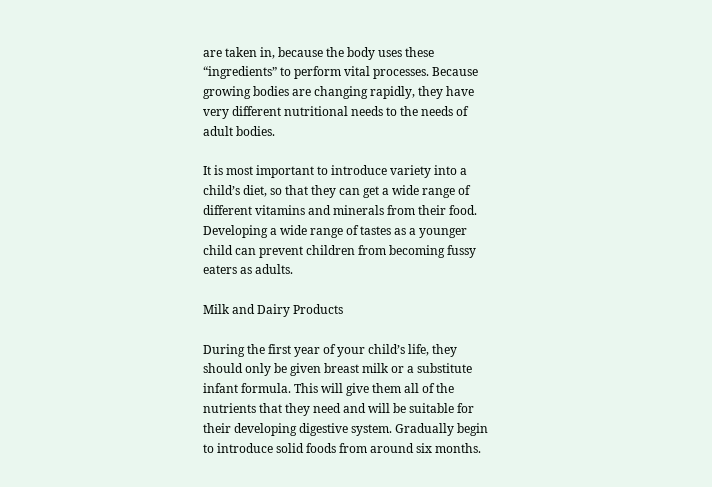are taken in, because the body uses these “ingredients” to perform vital processes. Because growing bodies are changing rapidly, they have very different nutritional needs to the needs of adult bodies.

It is most important to introduce variety into a child’s diet, so that they can get a wide range of different vitamins and minerals from their food. Developing a wide range of tastes as a younger child can prevent children from becoming fussy eaters as adults.

Milk and Dairy Products

During the first year of your child’s life, they should only be given breast milk or a substitute infant formula. This will give them all of the nutrients that they need and will be suitable for their developing digestive system. Gradually begin to introduce solid foods from around six months.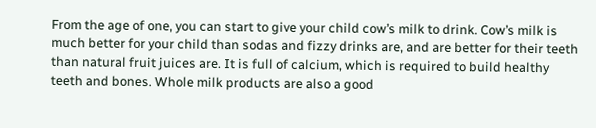From the age of one, you can start to give your child cow’s milk to drink. Cow’s milk is much better for your child than sodas and fizzy drinks are, and are better for their teeth than natural fruit juices are. It is full of calcium, which is required to build healthy teeth and bones. Whole milk products are also a good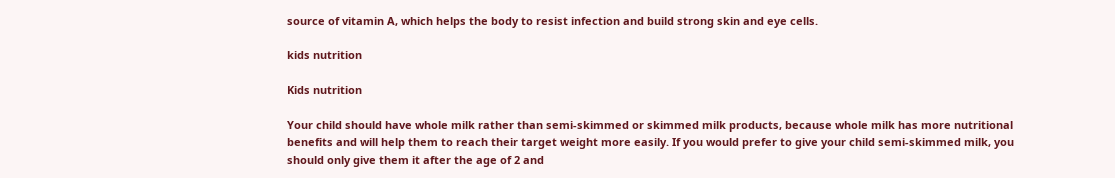source of vitamin A, which helps the body to resist infection and build strong skin and eye cells.

kids nutrition

Kids nutrition

Your child should have whole milk rather than semi-skimmed or skimmed milk products, because whole milk has more nutritional benefits and will help them to reach their target weight more easily. If you would prefer to give your child semi-skimmed milk, you should only give them it after the age of 2 and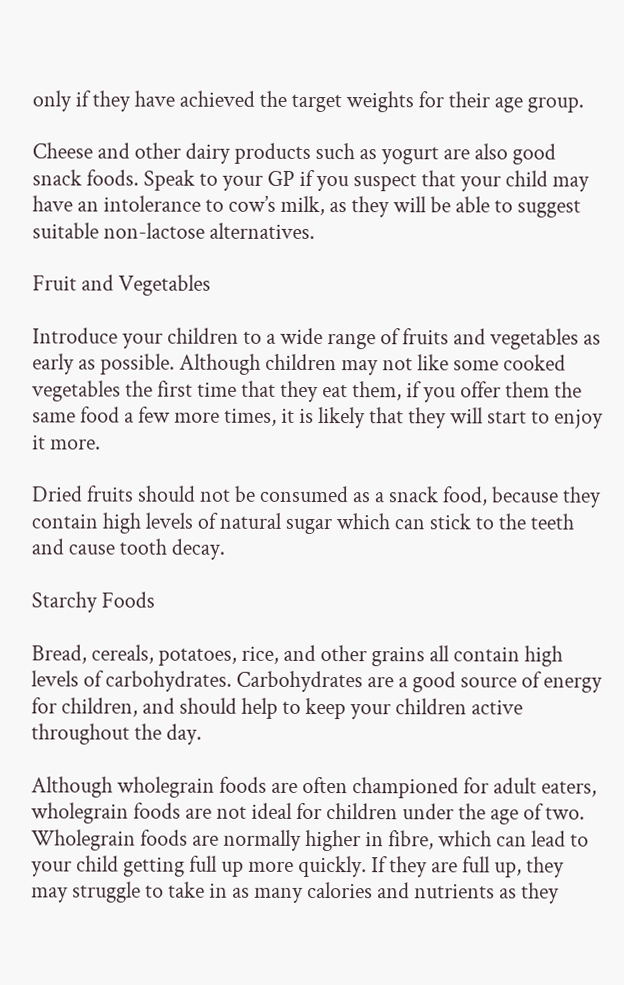only if they have achieved the target weights for their age group.

Cheese and other dairy products such as yogurt are also good snack foods. Speak to your GP if you suspect that your child may have an intolerance to cow’s milk, as they will be able to suggest suitable non-lactose alternatives.

Fruit and Vegetables

Introduce your children to a wide range of fruits and vegetables as early as possible. Although children may not like some cooked vegetables the first time that they eat them, if you offer them the same food a few more times, it is likely that they will start to enjoy it more.

Dried fruits should not be consumed as a snack food, because they contain high levels of natural sugar which can stick to the teeth and cause tooth decay.

Starchy Foods

Bread, cereals, potatoes, rice, and other grains all contain high levels of carbohydrates. Carbohydrates are a good source of energy for children, and should help to keep your children active throughout the day.

Although wholegrain foods are often championed for adult eaters, wholegrain foods are not ideal for children under the age of two. Wholegrain foods are normally higher in fibre, which can lead to your child getting full up more quickly. If they are full up, they may struggle to take in as many calories and nutrients as they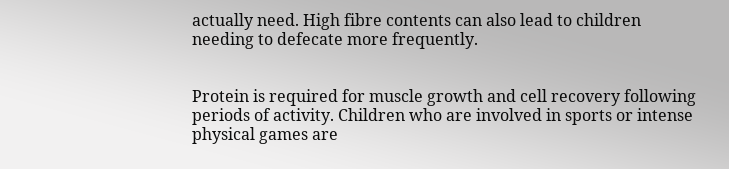actually need. High fibre contents can also lead to children needing to defecate more frequently.


Protein is required for muscle growth and cell recovery following periods of activity. Children who are involved in sports or intense physical games are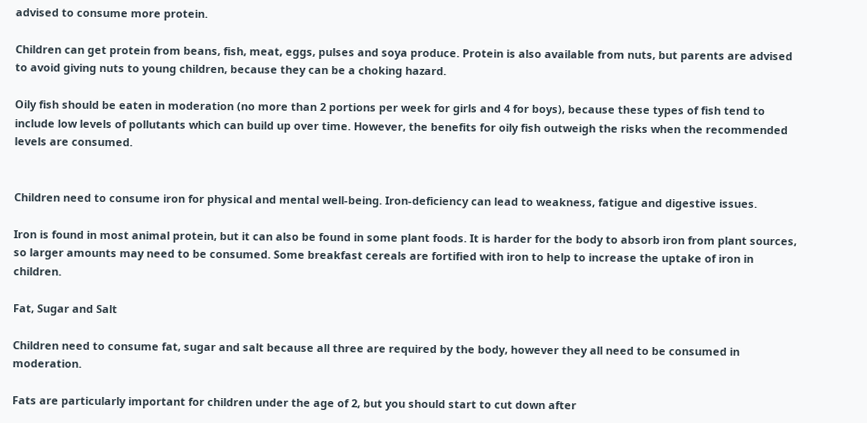advised to consume more protein.

Children can get protein from beans, fish, meat, eggs, pulses and soya produce. Protein is also available from nuts, but parents are advised to avoid giving nuts to young children, because they can be a choking hazard.

Oily fish should be eaten in moderation (no more than 2 portions per week for girls and 4 for boys), because these types of fish tend to include low levels of pollutants which can build up over time. However, the benefits for oily fish outweigh the risks when the recommended levels are consumed.


Children need to consume iron for physical and mental well-being. Iron-deficiency can lead to weakness, fatigue and digestive issues.

Iron is found in most animal protein, but it can also be found in some plant foods. It is harder for the body to absorb iron from plant sources, so larger amounts may need to be consumed. Some breakfast cereals are fortified with iron to help to increase the uptake of iron in children.

Fat, Sugar and Salt

Children need to consume fat, sugar and salt because all three are required by the body, however they all need to be consumed in moderation.

Fats are particularly important for children under the age of 2, but you should start to cut down after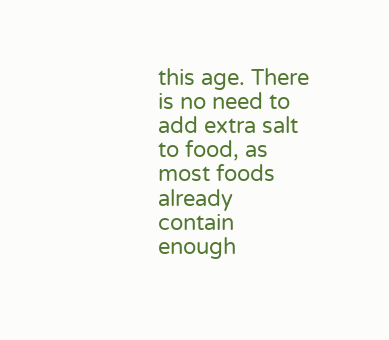this age. There is no need to add extra salt to food, as most foods already contain enough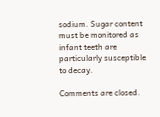sodium. Sugar content must be monitored as infant teeth are particularly susceptible to decay.

Comments are closed.